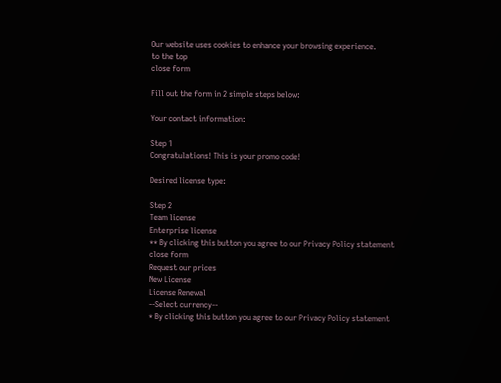Our website uses cookies to enhance your browsing experience.
to the top
close form

Fill out the form in 2 simple steps below:

Your contact information:

Step 1
Congratulations! This is your promo code!

Desired license type:

Step 2
Team license
Enterprise license
** By clicking this button you agree to our Privacy Policy statement
close form
Request our prices
New License
License Renewal
--Select currency--
* By clicking this button you agree to our Privacy Policy statement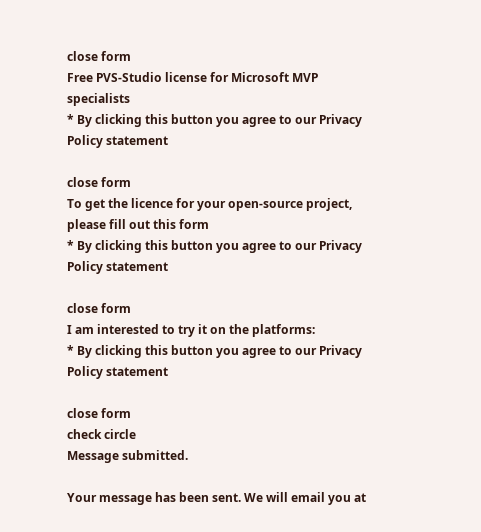close form
Free PVS‑Studio license for Microsoft MVP specialists
* By clicking this button you agree to our Privacy Policy statement

close form
To get the licence for your open-source project, please fill out this form
* By clicking this button you agree to our Privacy Policy statement

close form
I am interested to try it on the platforms:
* By clicking this button you agree to our Privacy Policy statement

close form
check circle
Message submitted.

Your message has been sent. We will email you at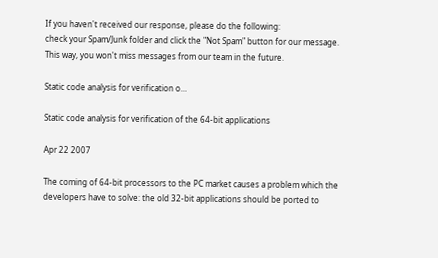If you haven't received our response, please do the following:
check your Spam/Junk folder and click the "Not Spam" button for our message.
This way, you won't miss messages from our team in the future.

Static code analysis for verification o…

Static code analysis for verification of the 64-bit applications

Apr 22 2007

The coming of 64-bit processors to the PC market causes a problem which the developers have to solve: the old 32-bit applications should be ported to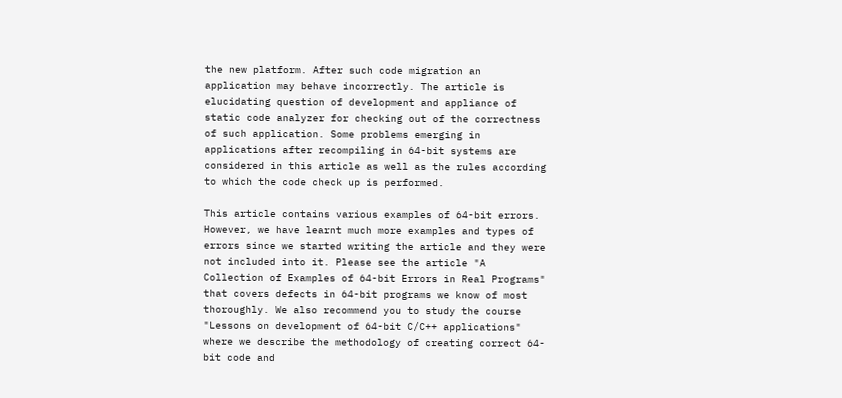the new platform. After such code migration an application may behave incorrectly. The article is elucidating question of development and appliance of static code analyzer for checking out of the correctness of such application. Some problems emerging in applications after recompiling in 64-bit systems are considered in this article as well as the rules according to which the code check up is performed.

This article contains various examples of 64-bit errors. However, we have learnt much more examples and types of errors since we started writing the article and they were not included into it. Please see the article "A Collection of Examples of 64-bit Errors in Real Programs" that covers defects in 64-bit programs we know of most thoroughly. We also recommend you to study the course "Lessons on development of 64-bit C/C++ applications" where we describe the methodology of creating correct 64-bit code and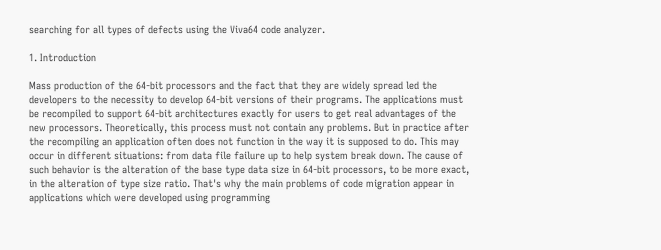searching for all types of defects using the Viva64 code analyzer.

1. Introduction

Mass production of the 64-bit processors and the fact that they are widely spread led the developers to the necessity to develop 64-bit versions of their programs. The applications must be recompiled to support 64-bit architectures exactly for users to get real advantages of the new processors. Theoretically, this process must not contain any problems. But in practice after the recompiling an application often does not function in the way it is supposed to do. This may occur in different situations: from data file failure up to help system break down. The cause of such behavior is the alteration of the base type data size in 64-bit processors, to be more exact, in the alteration of type size ratio. That's why the main problems of code migration appear in applications which were developed using programming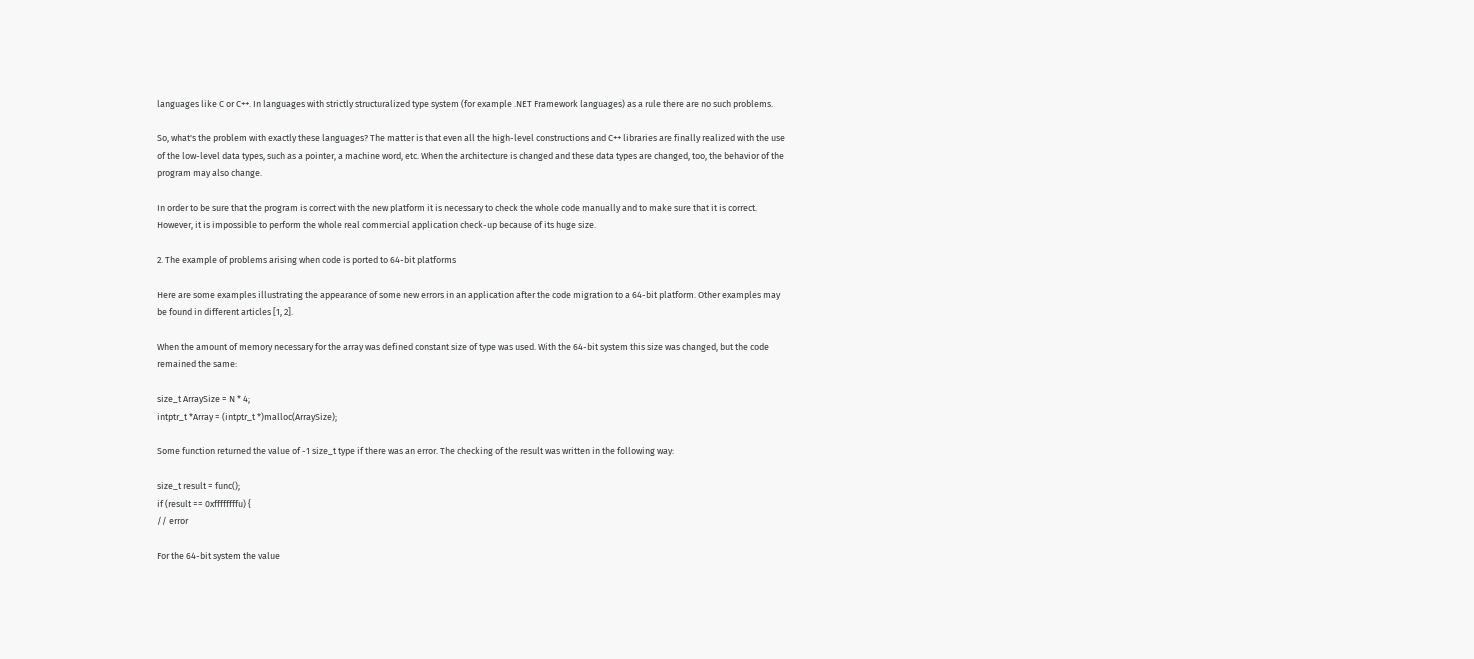languages like C or C++. In languages with strictly structuralized type system (for example .NET Framework languages) as a rule there are no such problems.

So, what's the problem with exactly these languages? The matter is that even all the high-level constructions and C++ libraries are finally realized with the use of the low-level data types, such as a pointer, a machine word, etc. When the architecture is changed and these data types are changed, too, the behavior of the program may also change.

In order to be sure that the program is correct with the new platform it is necessary to check the whole code manually and to make sure that it is correct. However, it is impossible to perform the whole real commercial application check-up because of its huge size.

2. The example of problems arising when code is ported to 64-bit platforms

Here are some examples illustrating the appearance of some new errors in an application after the code migration to a 64-bit platform. Other examples may be found in different articles [1, 2].

When the amount of memory necessary for the array was defined constant size of type was used. With the 64-bit system this size was changed, but the code remained the same:

size_t ArraySize = N * 4;
intptr_t *Array = (intptr_t *)malloc(ArraySize);

Some function returned the value of -1 size_t type if there was an error. The checking of the result was written in the following way:

size_t result = func();
if (result == 0xffffffffu) {
// error

For the 64-bit system the value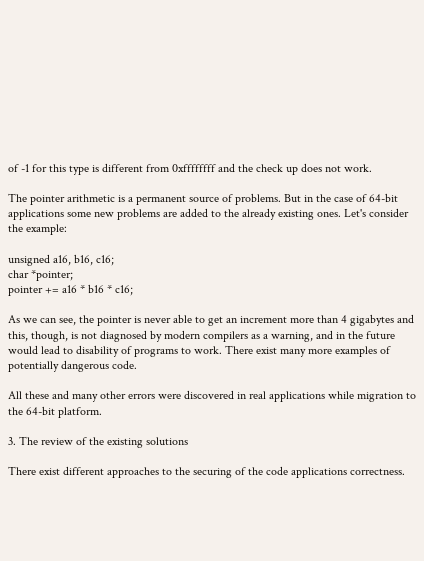of -1 for this type is different from 0xffffffff and the check up does not work.

The pointer arithmetic is a permanent source of problems. But in the case of 64-bit applications some new problems are added to the already existing ones. Let's consider the example:

unsigned a16, b16, c16;
char *pointer;
pointer += a16 * b16 * c16;

As we can see, the pointer is never able to get an increment more than 4 gigabytes and this, though, is not diagnosed by modern compilers as a warning, and in the future would lead to disability of programs to work. There exist many more examples of potentially dangerous code.

All these and many other errors were discovered in real applications while migration to the 64-bit platform.

3. The review of the existing solutions

There exist different approaches to the securing of the code applications correctness.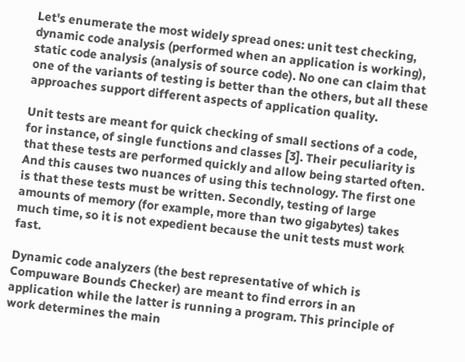Let's enumerate the most widely spread ones: unit test checking, dynamic code analysis (performed when an application is working), static code analysis (analysis of source code). No one can claim that one of the variants of testing is better than the others, but all these approaches support different aspects of application quality.

Unit tests are meant for quick checking of small sections of a code, for instance, of single functions and classes [3]. Their peculiarity is that these tests are performed quickly and allow being started often. And this causes two nuances of using this technology. The first one is that these tests must be written. Secondly, testing of large amounts of memory (for example, more than two gigabytes) takes much time, so it is not expedient because the unit tests must work fast.

Dynamic code analyzers (the best representative of which is Compuware Bounds Checker) are meant to find errors in an application while the latter is running a program. This principle of work determines the main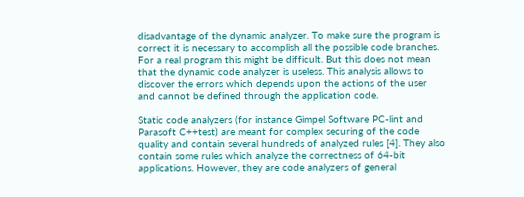disadvantage of the dynamic analyzer. To make sure the program is correct it is necessary to accomplish all the possible code branches. For a real program this might be difficult. But this does not mean that the dynamic code analyzer is useless. This analysis allows to discover the errors which depends upon the actions of the user and cannot be defined through the application code.

Static code analyzers (for instance Gimpel Software PC-lint and Parasoft C++test) are meant for complex securing of the code quality and contain several hundreds of analyzed rules [4]. They also contain some rules which analyze the correctness of 64-bit applications. However, they are code analyzers of general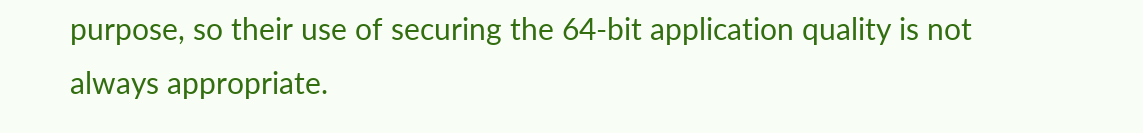purpose, so their use of securing the 64-bit application quality is not always appropriate.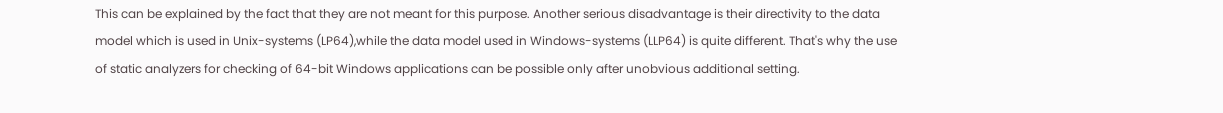This can be explained by the fact that they are not meant for this purpose. Another serious disadvantage is their directivity to the data model which is used in Unix-systems (LP64),while the data model used in Windows-systems (LLP64) is quite different. That's why the use of static analyzers for checking of 64-bit Windows applications can be possible only after unobvious additional setting.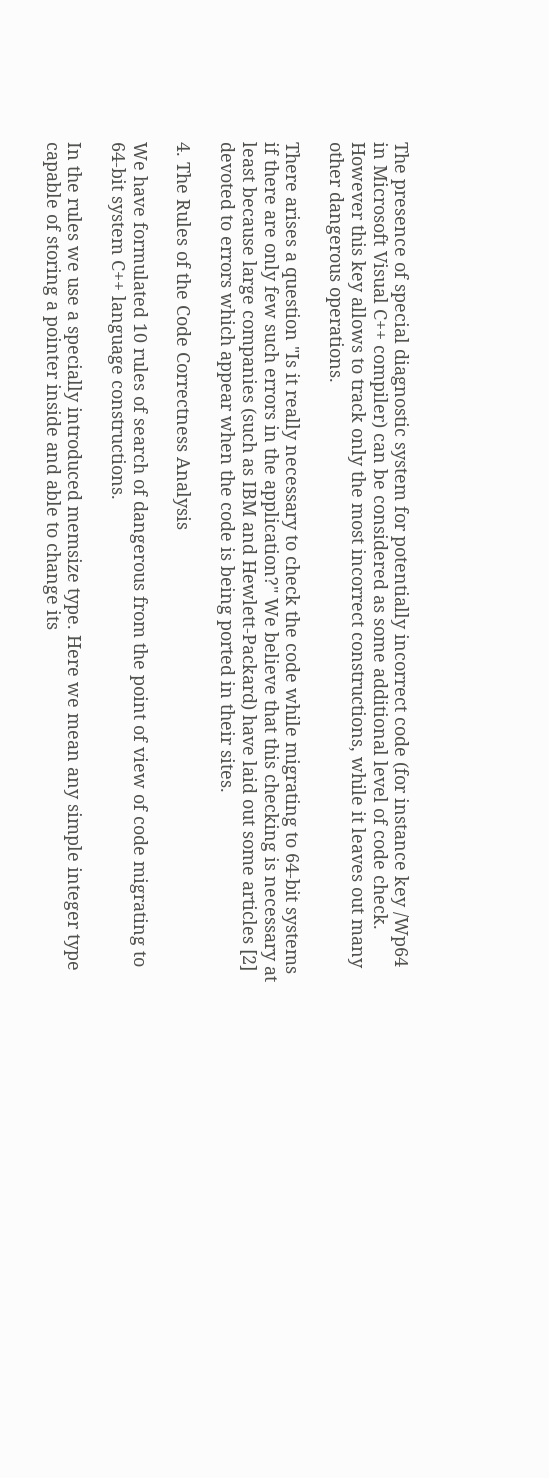The presence of special diagnostic system for potentially incorrect code (for instance key /Wp64 in Microsoft Visual C++ compiler) can be considered as some additional level of code check. However this key allows to track only the most incorrect constructions, while it leaves out many other dangerous operations.

There arises a question "Is it really necessary to check the code while migrating to 64-bit systems if there are only few such errors in the application?" We believe that this checking is necessary at least because large companies (such as IBM and Hewlett-Packard) have laid out some articles [2] devoted to errors which appear when the code is being ported in their sites.

4. The Rules of the Code Correctness Analysis

We have formulated 10 rules of search of dangerous from the point of view of code migrating to 64-bit system C++ language constructions.

In the rules we use a specially introduced memsize type. Here we mean any simple integer type capable of storing a pointer inside and able to change its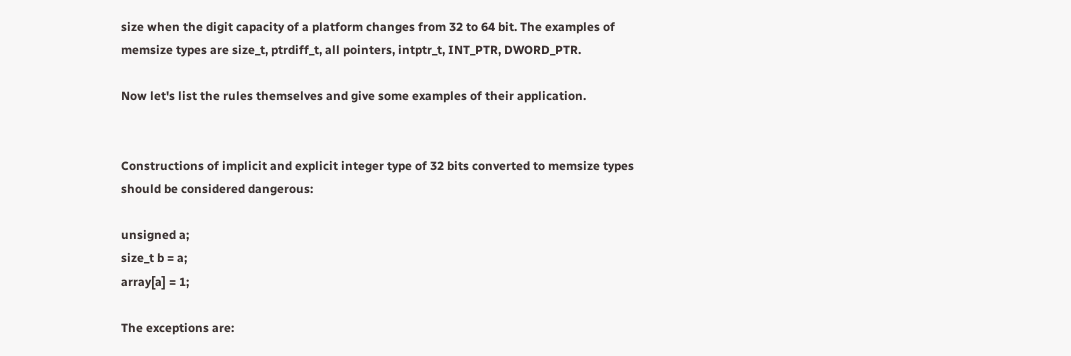size when the digit capacity of a platform changes from 32 to 64 bit. The examples of memsize types are size_t, ptrdiff_t, all pointers, intptr_t, INT_PTR, DWORD_PTR.

Now let's list the rules themselves and give some examples of their application.


Constructions of implicit and explicit integer type of 32 bits converted to memsize types should be considered dangerous:

unsigned a;
size_t b = a;
array[a] = 1;

The exceptions are: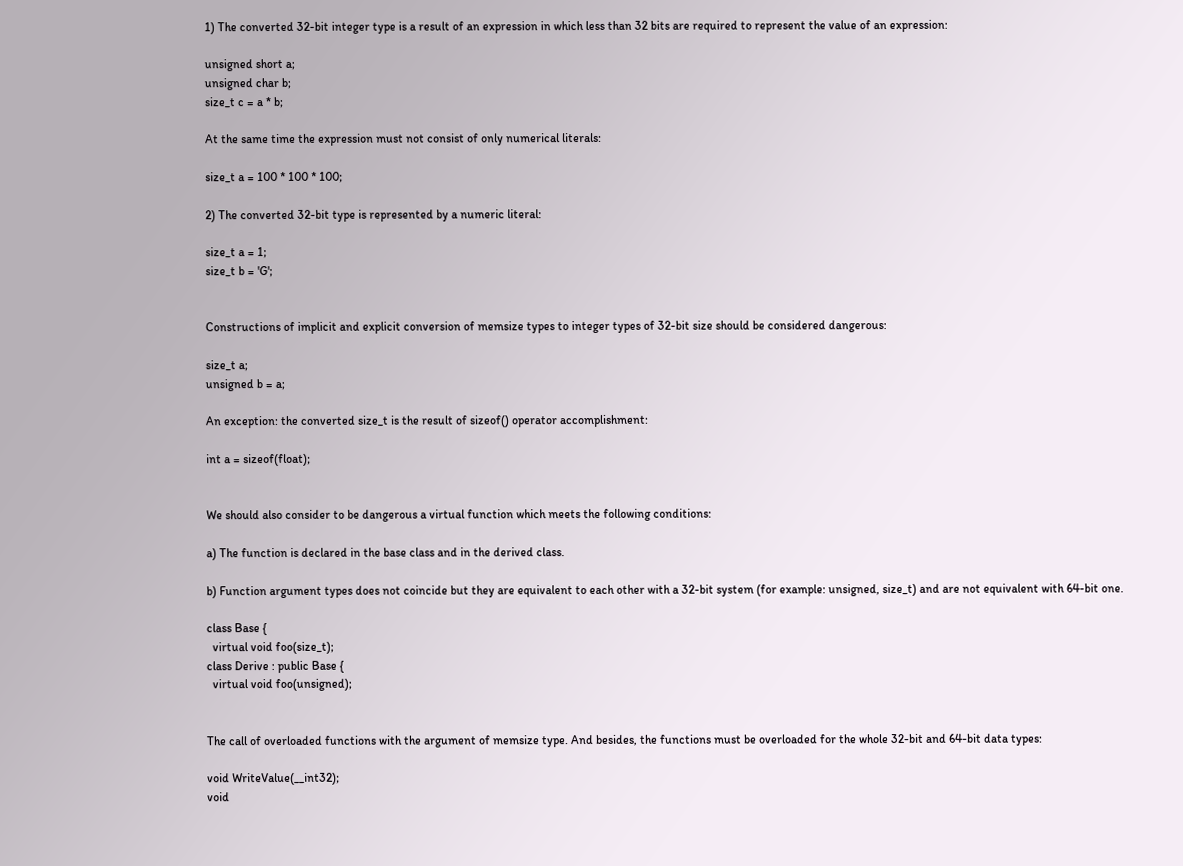1) The converted 32-bit integer type is a result of an expression in which less than 32 bits are required to represent the value of an expression:

unsigned short a;
unsigned char b;
size_t c = a * b;

At the same time the expression must not consist of only numerical literals:

size_t a = 100 * 100 * 100;

2) The converted 32-bit type is represented by a numeric literal:

size_t a = 1;
size_t b = 'G';


Constructions of implicit and explicit conversion of memsize types to integer types of 32-bit size should be considered dangerous:

size_t a;
unsigned b = a;

An exception: the converted size_t is the result of sizeof() operator accomplishment:

int a = sizeof(float);


We should also consider to be dangerous a virtual function which meets the following conditions:

a) The function is declared in the base class and in the derived class.

b) Function argument types does not coincide but they are equivalent to each other with a 32-bit system (for example: unsigned, size_t) and are not equivalent with 64-bit one.

class Base {
  virtual void foo(size_t);
class Derive : public Base {
  virtual void foo(unsigned);


The call of overloaded functions with the argument of memsize type. And besides, the functions must be overloaded for the whole 32-bit and 64-bit data types:

void WriteValue(__int32);
void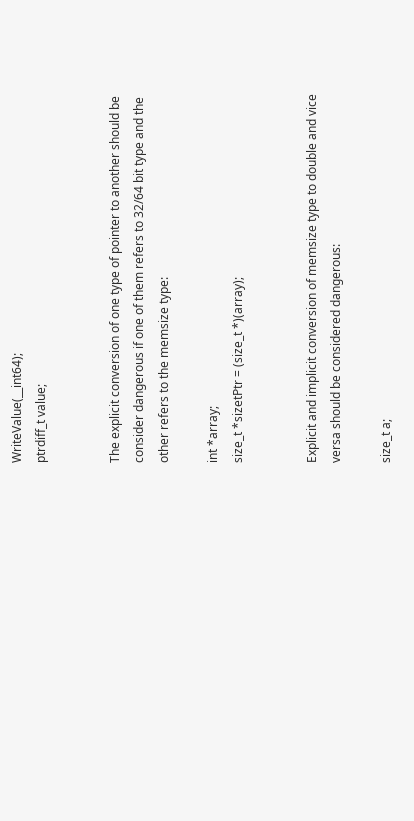WriteValue(__int64);
ptrdiff_t value;


The explicit conversion of one type of pointer to another should be consider dangerous if one of them refers to 32/64 bit type and the other refers to the memsize type:

int *array;
size_t *sizetPtr = (size_t *)(array);


Explicit and implicit conversion of memsize type to double and vice versa should be considered dangerous:

size_t a;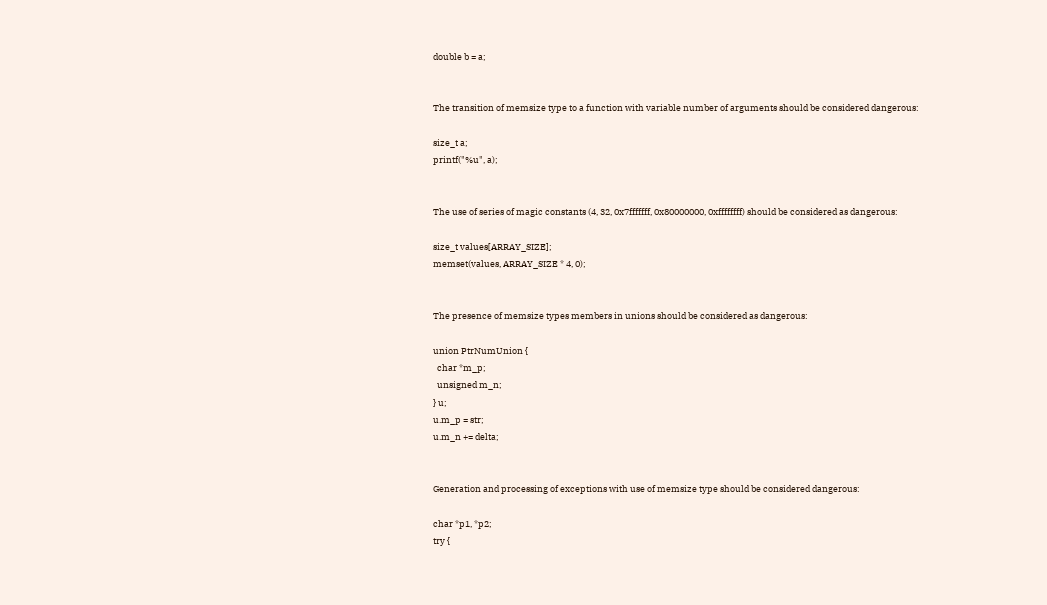double b = a;


The transition of memsize type to a function with variable number of arguments should be considered dangerous:

size_t a;
printf("%u", a);


The use of series of magic constants (4, 32, 0x7fffffff, 0x80000000, 0xffffffff) should be considered as dangerous:

size_t values[ARRAY_SIZE];
memset(values, ARRAY_SIZE * 4, 0);


The presence of memsize types members in unions should be considered as dangerous:

union PtrNumUnion {
  char *m_p;
  unsigned m_n;
} u;
u.m_p = str;
u.m_n += delta;


Generation and processing of exceptions with use of memsize type should be considered dangerous:

char *p1, *p2;
try {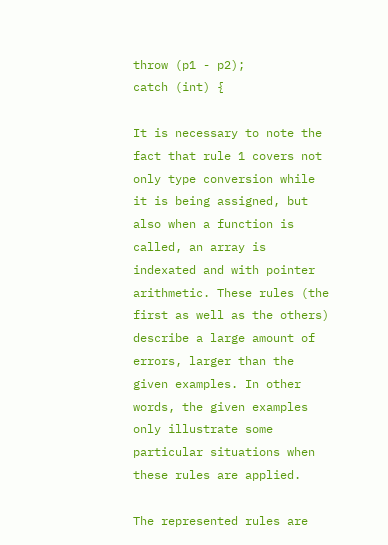throw (p1 - p2);
catch (int) {

It is necessary to note the fact that rule 1 covers not only type conversion while it is being assigned, but also when a function is called, an array is indexated and with pointer arithmetic. These rules (the first as well as the others) describe a large amount of errors, larger than the given examples. In other words, the given examples only illustrate some particular situations when these rules are applied.

The represented rules are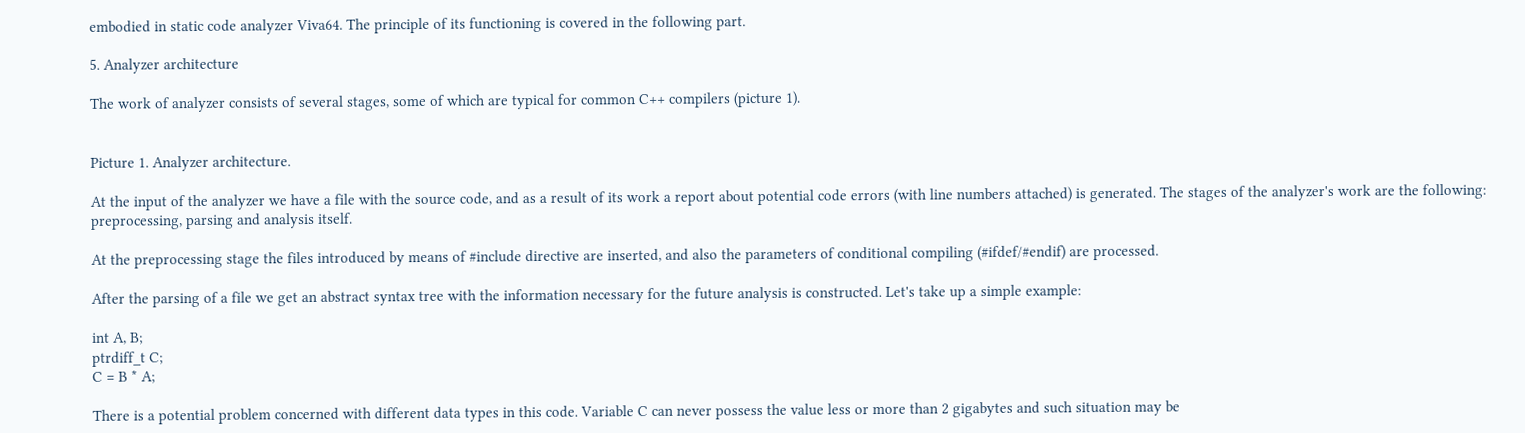embodied in static code analyzer Viva64. The principle of its functioning is covered in the following part.

5. Analyzer architecture

The work of analyzer consists of several stages, some of which are typical for common C++ compilers (picture 1).


Picture 1. Analyzer architecture.

At the input of the analyzer we have a file with the source code, and as a result of its work a report about potential code errors (with line numbers attached) is generated. The stages of the analyzer's work are the following: preprocessing, parsing and analysis itself.

At the preprocessing stage the files introduced by means of #include directive are inserted, and also the parameters of conditional compiling (#ifdef/#endif) are processed.

After the parsing of a file we get an abstract syntax tree with the information necessary for the future analysis is constructed. Let's take up a simple example:

int A, B;
ptrdiff_t C;
C = B * A;

There is a potential problem concerned with different data types in this code. Variable C can never possess the value less or more than 2 gigabytes and such situation may be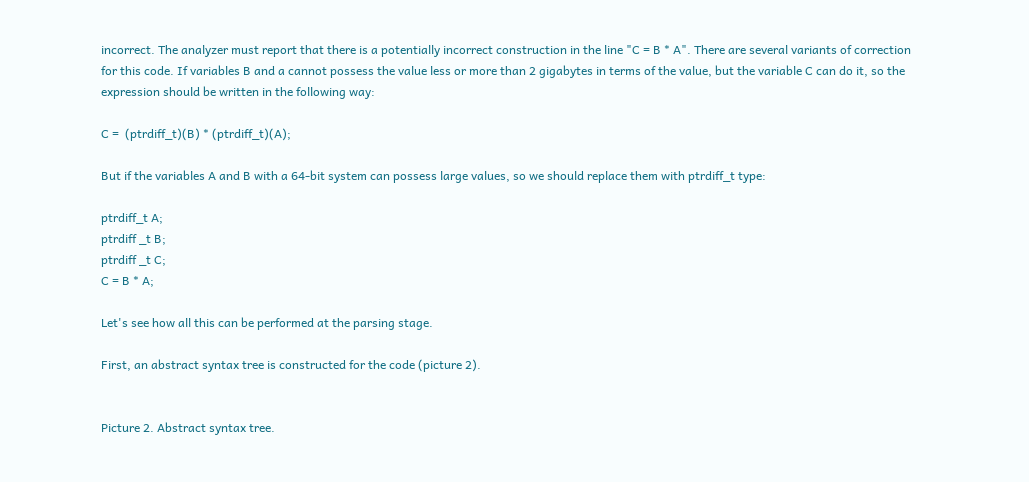incorrect. The analyzer must report that there is a potentially incorrect construction in the line "C = B * A". There are several variants of correction for this code. If variables B and a cannot possess the value less or more than 2 gigabytes in terms of the value, but the variable C can do it, so the expression should be written in the following way:

C =  (ptrdiff_t)(B) * (ptrdiff_t)(A);

But if the variables A and B with a 64-bit system can possess large values, so we should replace them with ptrdiff_t type:

ptrdiff_t A;
ptrdiff _t B;
ptrdiff _t C;
C = B * A;

Let's see how all this can be performed at the parsing stage.

First, an abstract syntax tree is constructed for the code (picture 2).


Picture 2. Abstract syntax tree.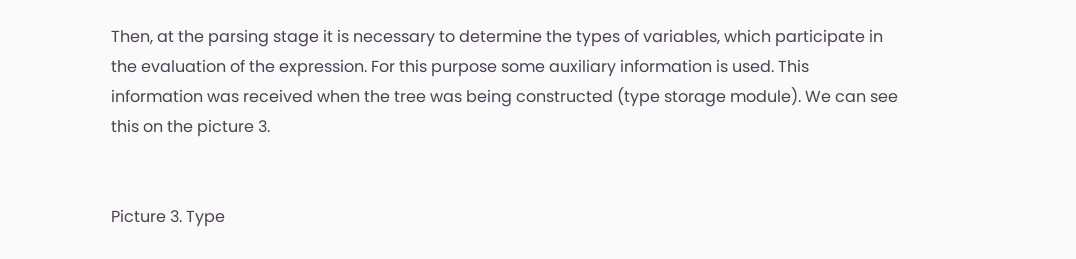Then, at the parsing stage it is necessary to determine the types of variables, which participate in the evaluation of the expression. For this purpose some auxiliary information is used. This information was received when the tree was being constructed (type storage module). We can see this on the picture 3.


Picture 3. Type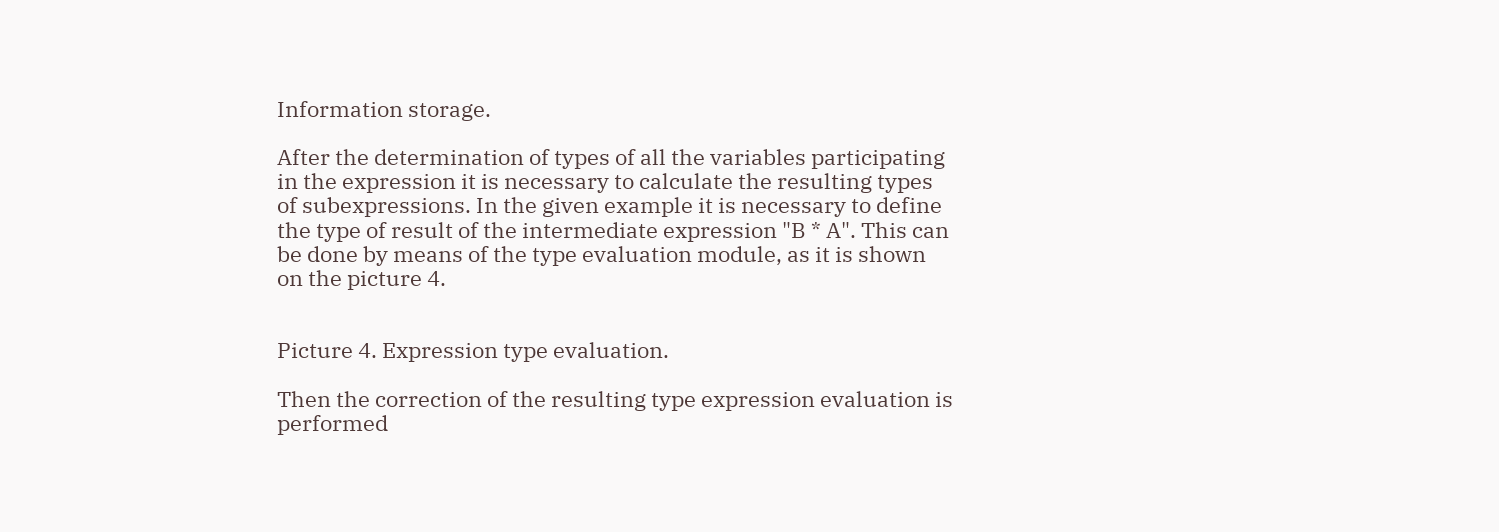Information storage.

After the determination of types of all the variables participating in the expression it is necessary to calculate the resulting types of subexpressions. In the given example it is necessary to define the type of result of the intermediate expression "B * A". This can be done by means of the type evaluation module, as it is shown on the picture 4.


Picture 4. Expression type evaluation.

Then the correction of the resulting type expression evaluation is performed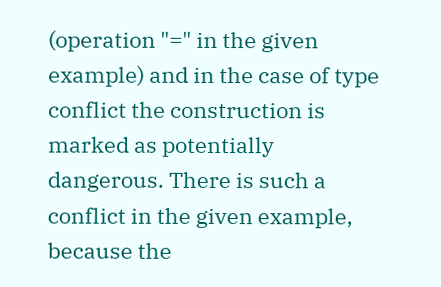(operation "=" in the given example) and in the case of type conflict the construction is marked as potentially dangerous. There is such a conflict in the given example, because the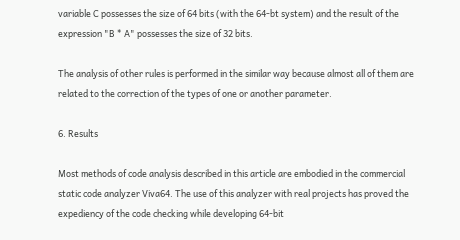variable C possesses the size of 64 bits (with the 64-bt system) and the result of the expression "B * A" possesses the size of 32 bits.

The analysis of other rules is performed in the similar way because almost all of them are related to the correction of the types of one or another parameter.

6. Results

Most methods of code analysis described in this article are embodied in the commercial static code analyzer Viva64. The use of this analyzer with real projects has proved the expediency of the code checking while developing 64-bit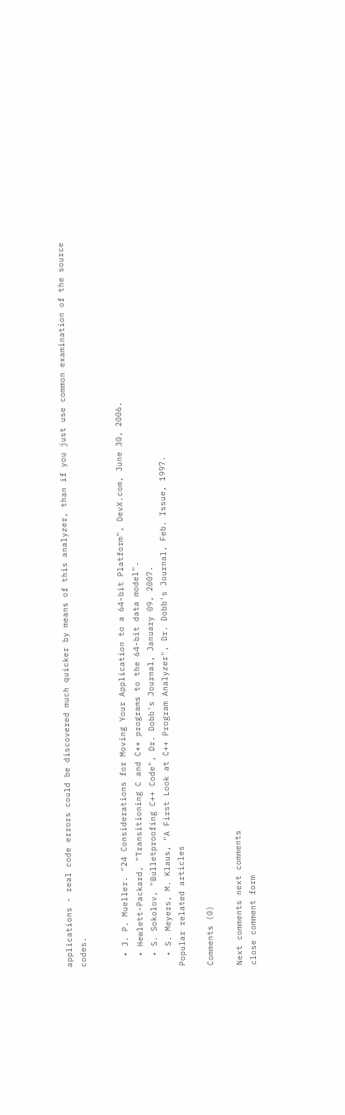applications - real code errors could be discovered much quicker by means of this analyzer, than if you just use common examination of the source codes.


  • J. P. Mueller. "24 Considerations for Moving Your Application to a 64-bit Platform", DevX.com, June 30, 2006.
  • Hewlett-Packard, "Transitioning C and C++ programs to the 64-bit data model".
  • S. Sokolov, "Bulletproofing C++ Code", Dr. Dobb's Journal, January 09, 2007.
  • S. Meyers, M. Klaus, "A First Look at C++ Program Analyzer", Dr. Dobb's Journal, Feb. Issue, 1997.
Popular related articles

Comments (0)

Next comments next comments
close comment form